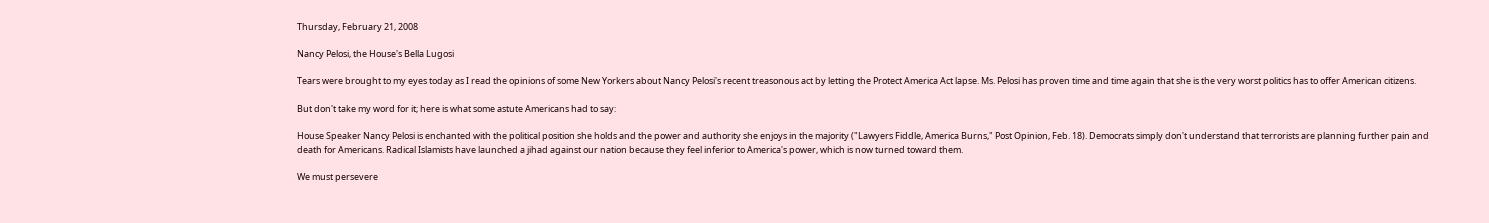Thursday, February 21, 2008

Nancy Pelosi, the House's Bella Lugosi

Tears were brought to my eyes today as I read the opinions of some New Yorkers about Nancy Pelosi's recent treasonous act by letting the Protect America Act lapse. Ms. Pelosi has proven time and time again that she is the very worst politics has to offer American citizens.

But don't take my word for it; here is what some astute Americans had to say:

House Speaker Nancy Pelosi is enchanted with the political position she holds and the power and authority she enjoys in the majority ("Lawyers Fiddle, America Burns," Post Opinion, Feb. 18). Democrats simply don't understand that terrorists are planning further pain and
death for Americans. Radical Islamists have launched a jihad against our nation because they feel inferior to America's power, which is now turned toward them.

We must persevere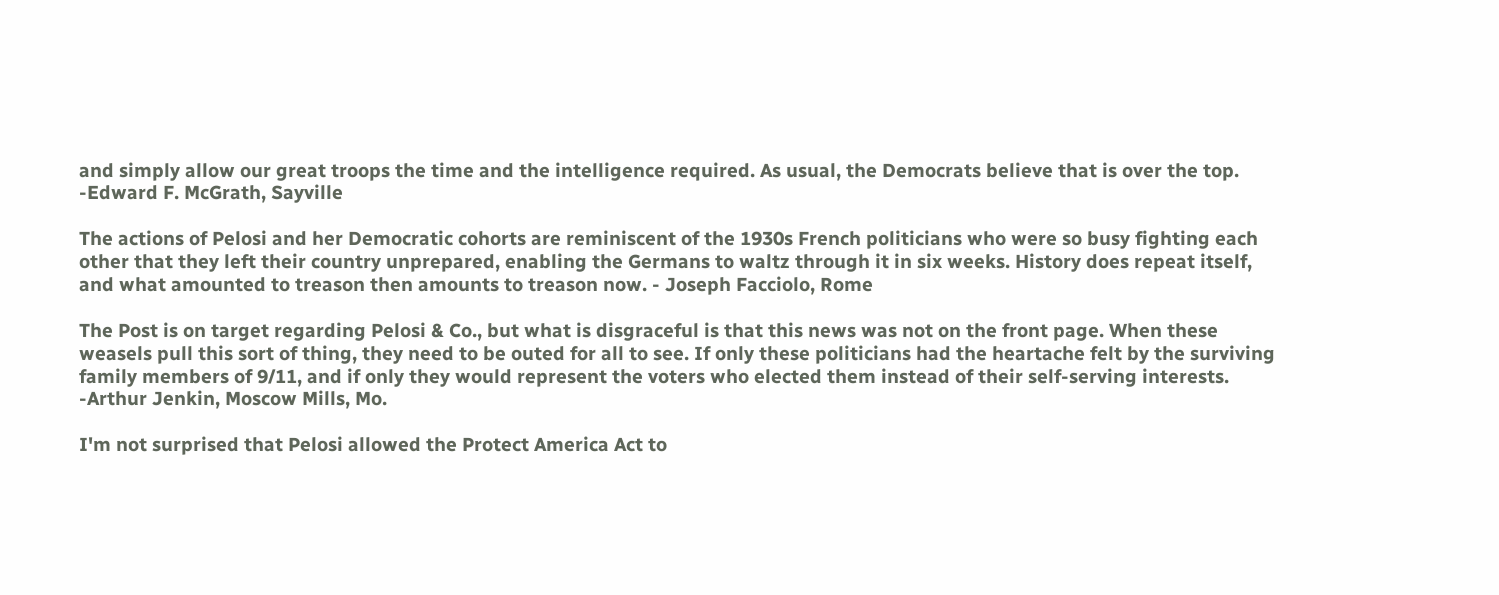and simply allow our great troops the time and the intelligence required. As usual, the Democrats believe that is over the top. -Edward F. McGrath, Sayville

The actions of Pelosi and her Democratic cohorts are reminiscent of the 1930s French politicians who were so busy fighting each other that they left their country unprepared, enabling the Germans to waltz through it in six weeks. History does repeat itself, and what amounted to treason then amounts to treason now. - Joseph Facciolo, Rome

The Post is on target regarding Pelosi & Co., but what is disgraceful is that this news was not on the front page. When these weasels pull this sort of thing, they need to be outed for all to see. If only these politicians had the heartache felt by the surviving family members of 9/11, and if only they would represent the voters who elected them instead of their self-serving interests. -Arthur Jenkin, Moscow Mills, Mo.

I'm not surprised that Pelosi allowed the Protect America Act to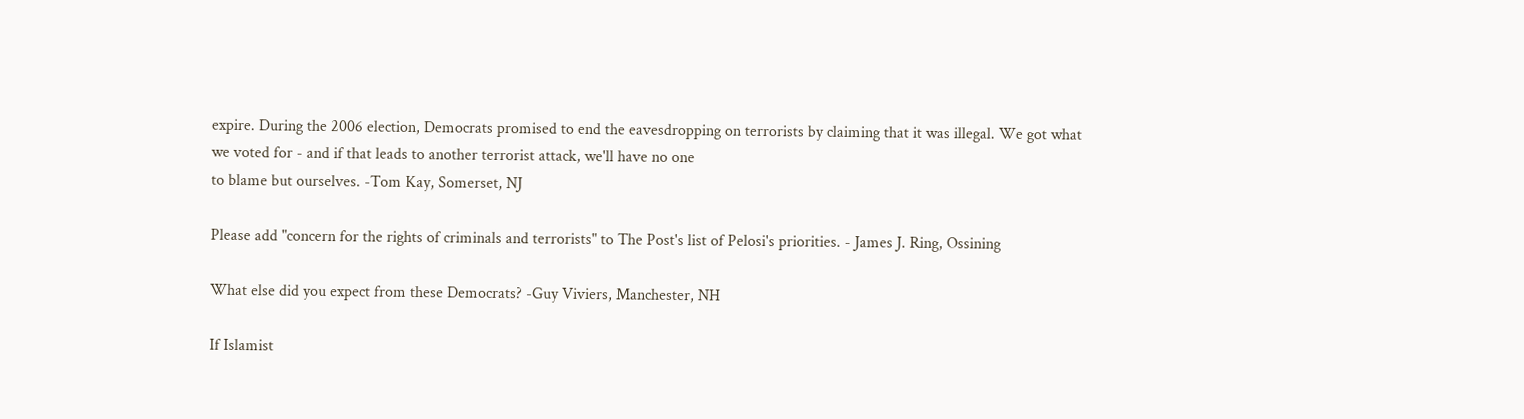expire. During the 2006 election, Democrats promised to end the eavesdropping on terrorists by claiming that it was illegal. We got what we voted for - and if that leads to another terrorist attack, we'll have no one
to blame but ourselves. -Tom Kay, Somerset, NJ

Please add "concern for the rights of criminals and terrorists" to The Post's list of Pelosi's priorities. - James J. Ring, Ossining

What else did you expect from these Democrats? -Guy Viviers, Manchester, NH

If Islamist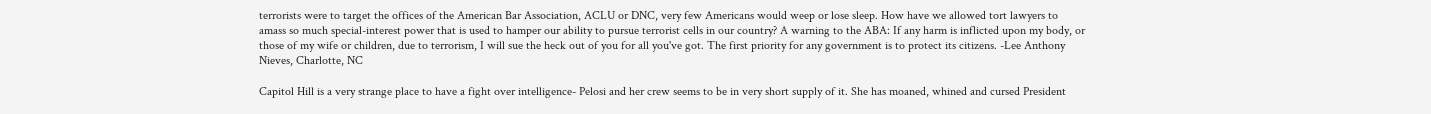terrorists were to target the offices of the American Bar Association, ACLU or DNC, very few Americans would weep or lose sleep. How have we allowed tort lawyers to amass so much special-interest power that is used to hamper our ability to pursue terrorist cells in our country? A warning to the ABA: If any harm is inflicted upon my body, or those of my wife or children, due to terrorism, I will sue the heck out of you for all you've got. The first priority for any government is to protect its citizens. -Lee Anthony Nieves, Charlotte, NC

Capitol Hill is a very strange place to have a fight over intelligence- Pelosi and her crew seems to be in very short supply of it. She has moaned, whined and cursed President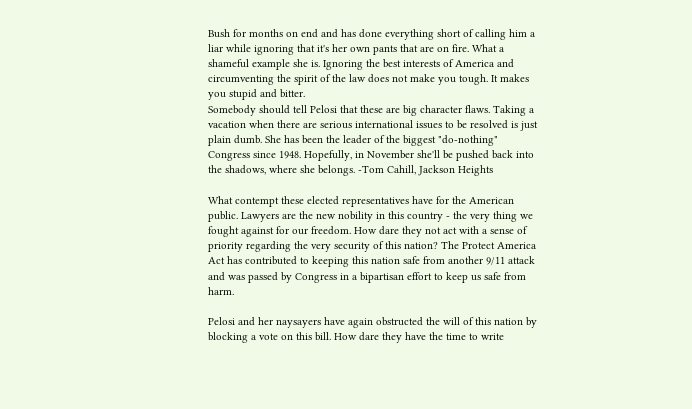Bush for months on end and has done everything short of calling him a liar while ignoring that it's her own pants that are on fire. What a shameful example she is. Ignoring the best interests of America and circumventing the spirit of the law does not make you tough. It makes you stupid and bitter.
Somebody should tell Pelosi that these are big character flaws. Taking a vacation when there are serious international issues to be resolved is just plain dumb. She has been the leader of the biggest "do-nothing" Congress since 1948. Hopefully, in November she'll be pushed back into the shadows, where she belongs. -Tom Cahill, Jackson Heights

What contempt these elected representatives have for the American public. Lawyers are the new nobility in this country - the very thing we fought against for our freedom. How dare they not act with a sense of priority regarding the very security of this nation? The Protect America Act has contributed to keeping this nation safe from another 9/11 attack and was passed by Congress in a bipartisan effort to keep us safe from harm.

Pelosi and her naysayers have again obstructed the will of this nation by blocking a vote on this bill. How dare they have the time to write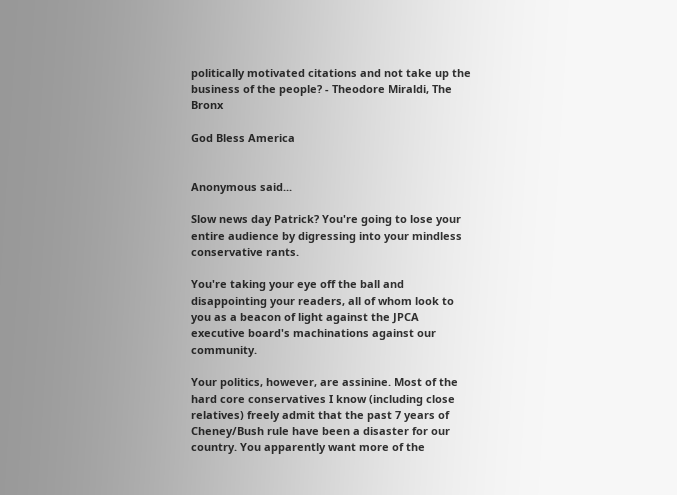politically motivated citations and not take up the business of the people? - Theodore Miraldi, The Bronx

God Bless America


Anonymous said...

Slow news day Patrick? You're going to lose your entire audience by digressing into your mindless conservative rants.

You're taking your eye off the ball and disappointing your readers, all of whom look to you as a beacon of light against the JPCA executive board's machinations against our community.

Your politics, however, are assinine. Most of the hard core conservatives I know (including close relatives) freely admit that the past 7 years of Cheney/Bush rule have been a disaster for our country. You apparently want more of the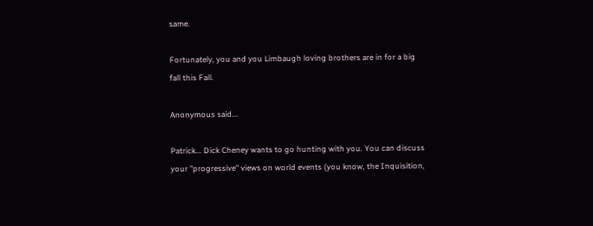same.

Fortunately, you and you Limbaugh loving brothers are in for a big fall this Fall.

Anonymous said...

Patrick... Dick Cheney wants to go hunting with you. You can discuss your "progressive" views on world events (you know, the Inquisition,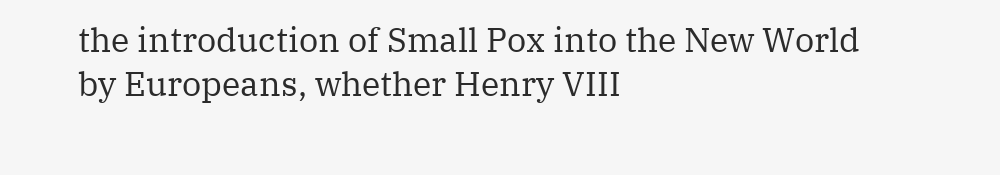the introduction of Small Pox into the New World by Europeans, whether Henry VIII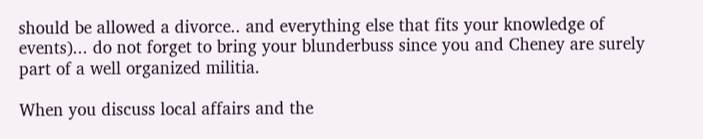should be allowed a divorce.. and everything else that fits your knowledge of events)... do not forget to bring your blunderbuss since you and Cheney are surely part of a well organized militia.

When you discuss local affairs and the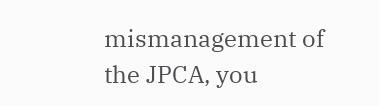mismanagement of the JPCA, you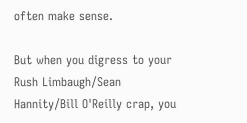often make sense.

But when you digress to your Rush Limbaugh/Sean Hannity/Bill O'Reilly crap, you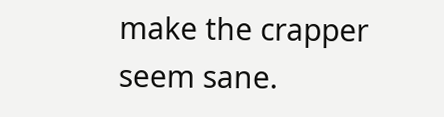make the crapper seem sane.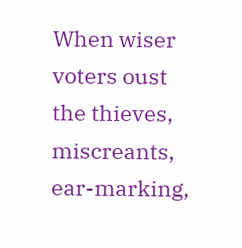When wiser voters oust the thieves, miscreants, ear-marking,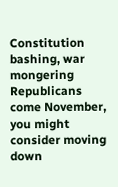Constitution bashing, war mongering Republicans come November, you might consider moving down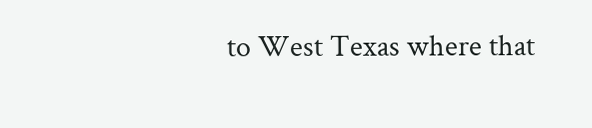to West Texas where that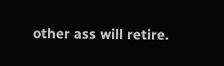other ass will retire.